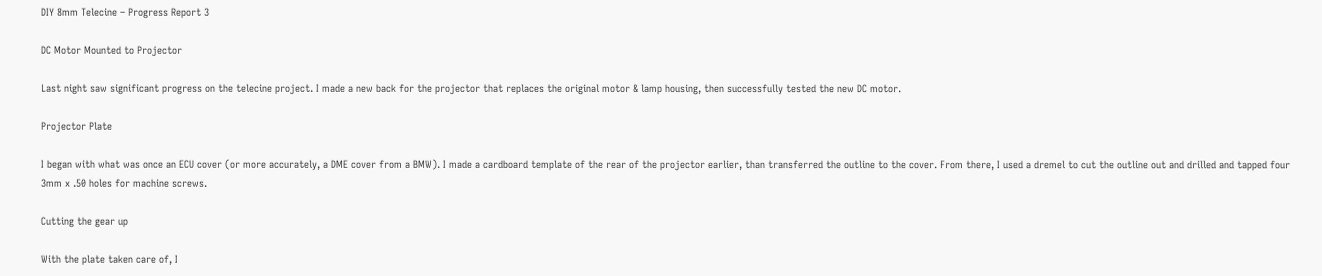DIY 8mm Telecine – Progress Report 3

DC Motor Mounted to Projector

Last night saw significant progress on the telecine project. I made a new back for the projector that replaces the original motor & lamp housing, then successfully tested the new DC motor.

Projector Plate

I began with what was once an ECU cover (or more accurately, a DME cover from a BMW). I made a cardboard template of the rear of the projector earlier, than transferred the outline to the cover. From there, I used a dremel to cut the outline out and drilled and tapped four 3mm x .50 holes for machine screws.

Cutting the gear up

With the plate taken care of, I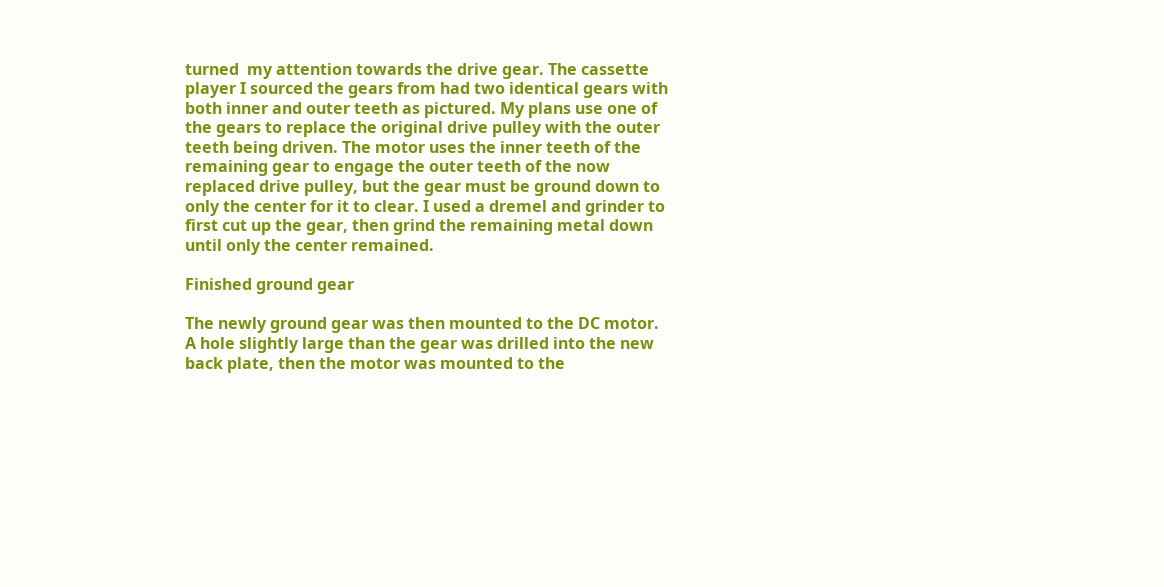turned  my attention towards the drive gear. The cassette player I sourced the gears from had two identical gears with both inner and outer teeth as pictured. My plans use one of the gears to replace the original drive pulley with the outer teeth being driven. The motor uses the inner teeth of the remaining gear to engage the outer teeth of the now replaced drive pulley, but the gear must be ground down to only the center for it to clear. I used a dremel and grinder to first cut up the gear, then grind the remaining metal down until only the center remained.

Finished ground gear

The newly ground gear was then mounted to the DC motor. A hole slightly large than the gear was drilled into the new back plate, then the motor was mounted to the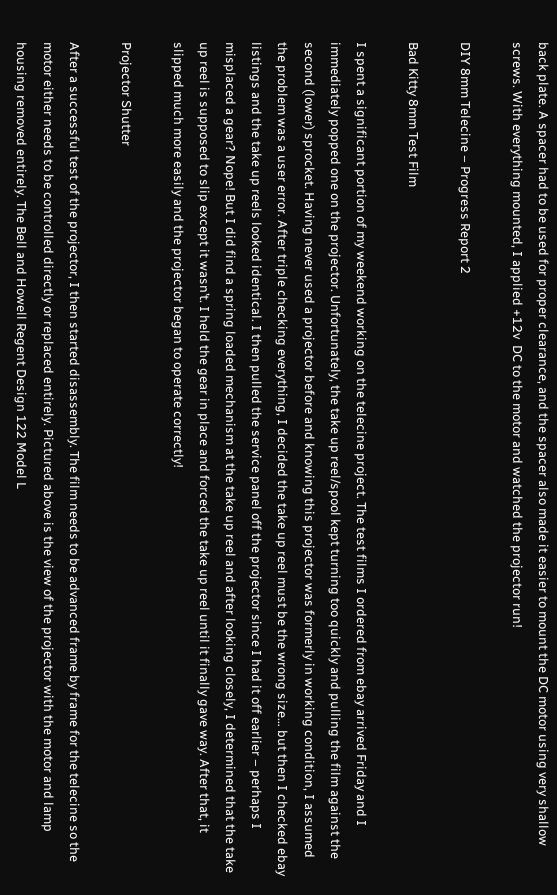back plate. A spacer had to be used for proper clearance, and the spacer also made it easier to mount the DC motor using very shallow screws. With everything mounted, I applied +12v  DC to the motor and watched the projector run!

DIY 8mm Telecine – Progress Report 2

Bad Kitty 8mm Test Film

I spent a significant portion of my weekend working on the telecine project. The test films I ordered from ebay arrived Friday and I immediately popped one on the projector. Unfortunately, the take up reel/spool kept turning too quickly and pulling the film against the second (lower) sprocket. Having never used a projector before and knowing this projector was formerly in working condition, I assumed the problem was a user error. After triple checking everything, I decided the take up reel must be the wrong size… but then I checked ebay listings and the take up reels looked identical. I then pulled the service panel off the projector since I had it off earlier – perhaps I misplaced a gear? Nope! But I did find a spring loaded mechanism at the take up reel and after looking closely, I determined that the take up reel is supposed to slip except it wasn’t. I held the gear in place and forced the take up reel until it finally gave way. After that, it slipped much more easily and the projector began to operate correctly!

Projector Shutter

After a successful test of the projector, I then started disassembly. The film needs to be advanced frame by frame for the telecine so the motor either needs to be controlled directly or replaced entirely. Pictured above is the view of the projector with the motor and lamp housing removed entirely. The Bell and Howell Regent Design 122 Model L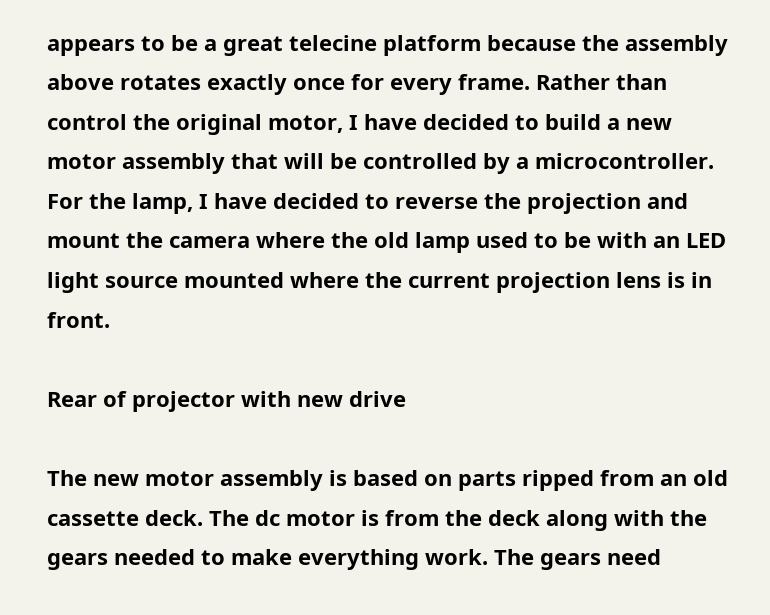appears to be a great telecine platform because the assembly above rotates exactly once for every frame. Rather than control the original motor, I have decided to build a new motor assembly that will be controlled by a microcontroller. For the lamp, I have decided to reverse the projection and mount the camera where the old lamp used to be with an LED light source mounted where the current projection lens is in front.

Rear of projector with new drive

The new motor assembly is based on parts ripped from an old cassette deck. The dc motor is from the deck along with the gears needed to make everything work. The gears need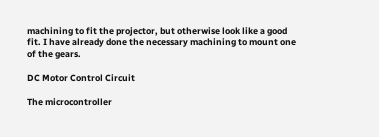machining to fit the projector, but otherwise look like a good fit. I have already done the necessary machining to mount one of the gears.

DC Motor Control Circuit

The microcontroller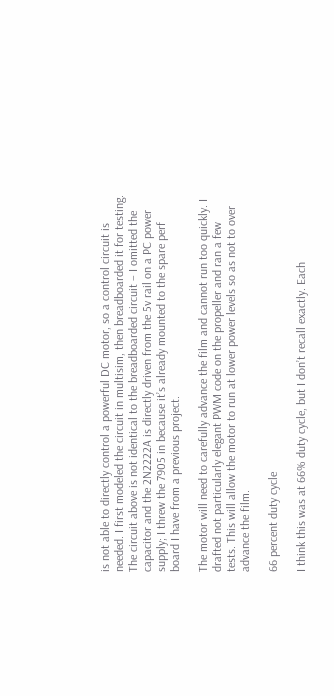is not able to directly control a powerful DC motor, so a control circuit is needed. I first modeled the circuit in multisim, then breadboarded it for testing. The circuit above is not identical to the breadboarded circuit – I omitted the capacitor and the 2N2222A is directly driven from the 5v rail on a PC power supply; I threw the 7905 in because it’s already mounted to the spare perf board I have from a previous project.

The motor will need to carefully advance the film and cannot run too quickly. I drafted not particularly elegant PWM code on the propeller and ran a few tests. This will allow the motor to run at lower power levels so as not to over advance the film.

66 percent duty cycle

I think this was at 66% duty cycle, but I don’t recall exactly. Each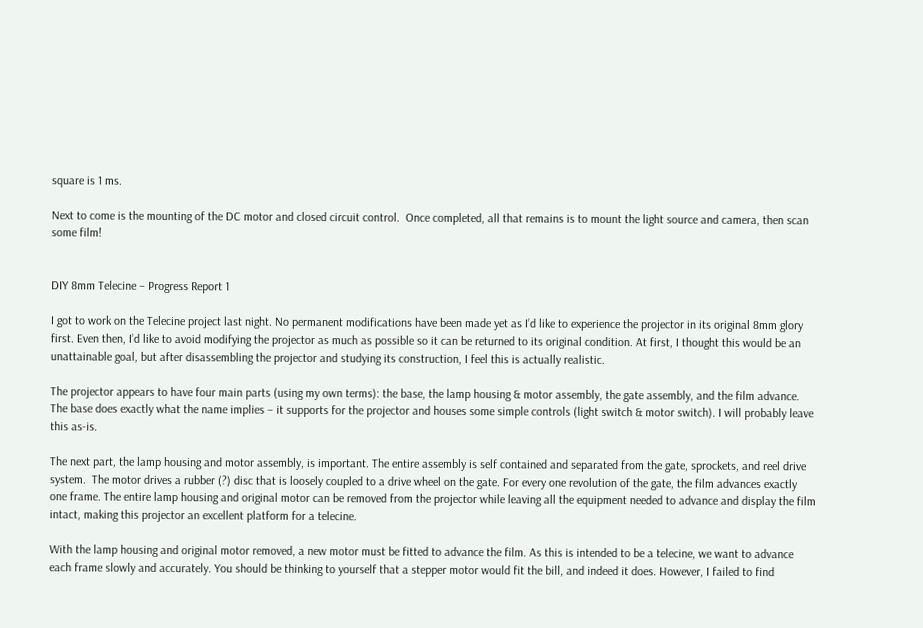square is 1 ms.

Next to come is the mounting of the DC motor and closed circuit control.  Once completed, all that remains is to mount the light source and camera, then scan some film!


DIY 8mm Telecine – Progress Report 1

I got to work on the Telecine project last night. No permanent modifications have been made yet as I’d like to experience the projector in its original 8mm glory first. Even then, I’d like to avoid modifying the projector as much as possible so it can be returned to its original condition. At first, I thought this would be an unattainable goal, but after disassembling the projector and studying its construction, I feel this is actually realistic.

The projector appears to have four main parts (using my own terms): the base, the lamp housing & motor assembly, the gate assembly, and the film advance. The base does exactly what the name implies – it supports for the projector and houses some simple controls (light switch & motor switch). I will probably leave this as-is.

The next part, the lamp housing and motor assembly, is important. The entire assembly is self contained and separated from the gate, sprockets, and reel drive system.  The motor drives a rubber (?) disc that is loosely coupled to a drive wheel on the gate. For every one revolution of the gate, the film advances exactly one frame. The entire lamp housing and original motor can be removed from the projector while leaving all the equipment needed to advance and display the film intact, making this projector an excellent platform for a telecine.

With the lamp housing and original motor removed, a new motor must be fitted to advance the film. As this is intended to be a telecine, we want to advance each frame slowly and accurately. You should be thinking to yourself that a stepper motor would fit the bill, and indeed it does. However, I failed to find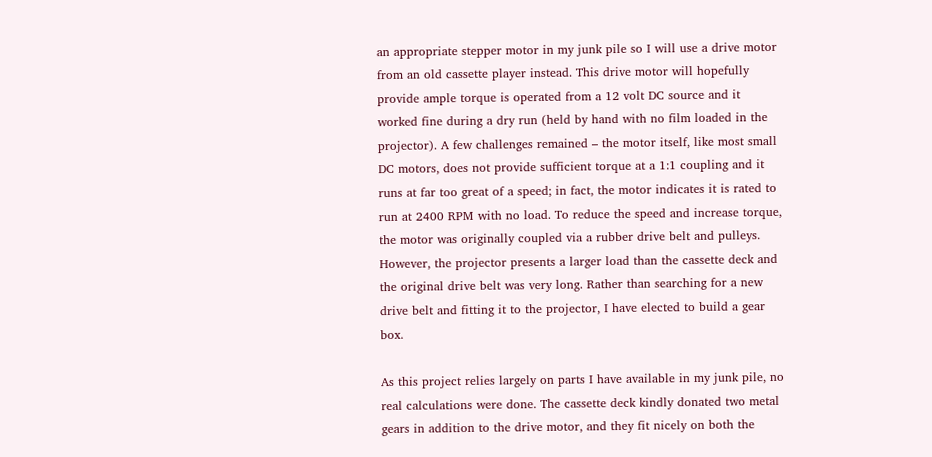an appropriate stepper motor in my junk pile so I will use a drive motor from an old cassette player instead. This drive motor will hopefully provide ample torque is operated from a 12 volt DC source and it worked fine during a dry run (held by hand with no film loaded in the projector). A few challenges remained – the motor itself, like most small DC motors, does not provide sufficient torque at a 1:1 coupling and it runs at far too great of a speed; in fact, the motor indicates it is rated to run at 2400 RPM with no load. To reduce the speed and increase torque, the motor was originally coupled via a rubber drive belt and pulleys. However, the projector presents a larger load than the cassette deck and the original drive belt was very long. Rather than searching for a new drive belt and fitting it to the projector, I have elected to build a gear box.

As this project relies largely on parts I have available in my junk pile, no real calculations were done. The cassette deck kindly donated two metal gears in addition to the drive motor, and they fit nicely on both the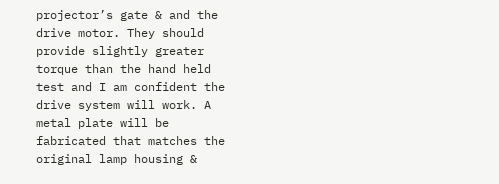projector’s gate & and the drive motor. They should provide slightly greater torque than the hand held test and I am confident the drive system will work. A metal plate will be fabricated that matches the original lamp housing &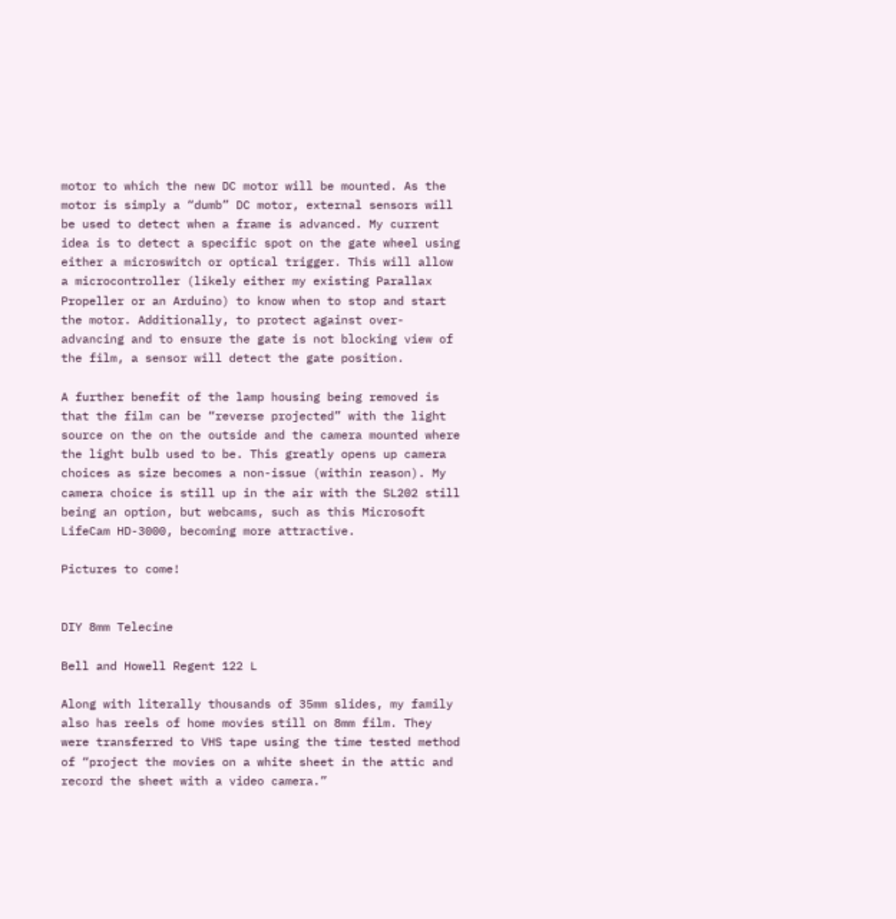motor to which the new DC motor will be mounted. As the motor is simply a “dumb” DC motor, external sensors will be used to detect when a frame is advanced. My current idea is to detect a specific spot on the gate wheel using either a microswitch or optical trigger. This will allow a microcontroller (likely either my existing Parallax Propeller or an Arduino) to know when to stop and start the motor. Additionally, to protect against over-advancing and to ensure the gate is not blocking view of the film, a sensor will detect the gate position.

A further benefit of the lamp housing being removed is that the film can be “reverse projected” with the light source on the on the outside and the camera mounted where the light bulb used to be. This greatly opens up camera choices as size becomes a non-issue (within reason). My camera choice is still up in the air with the SL202 still being an option, but webcams, such as this Microsoft LifeCam HD-3000, becoming more attractive.

Pictures to come!


DIY 8mm Telecine

Bell and Howell Regent 122 L

Along with literally thousands of 35mm slides, my family also has reels of home movies still on 8mm film. They were transferred to VHS tape using the time tested method of “project the movies on a white sheet in the attic and record the sheet with a video camera.”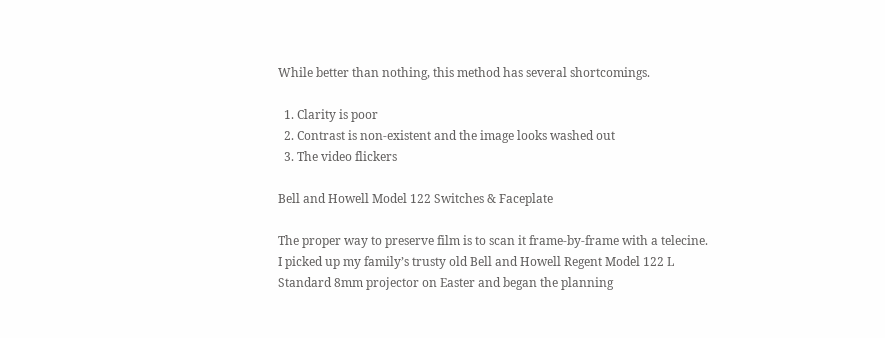While better than nothing, this method has several shortcomings.

  1. Clarity is poor
  2. Contrast is non-existent and the image looks washed out
  3. The video flickers

Bell and Howell Model 122 Switches & Faceplate

The proper way to preserve film is to scan it frame-by-frame with a telecine. I picked up my family’s trusty old Bell and Howell Regent Model 122 L Standard 8mm projector on Easter and began the planning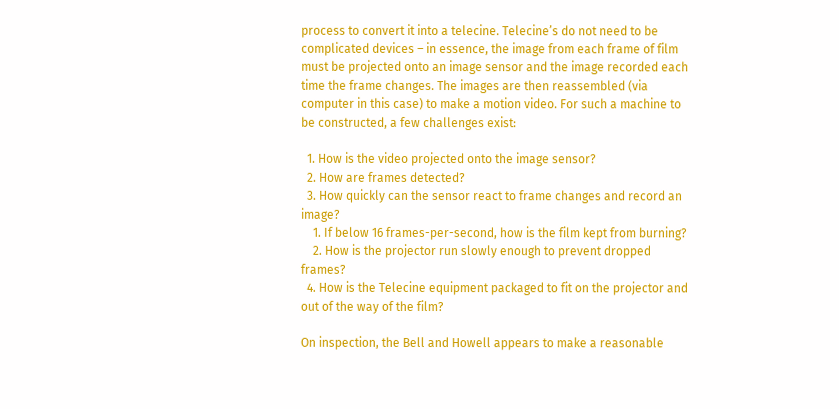process to convert it into a telecine. Telecine’s do not need to be complicated devices – in essence, the image from each frame of film must be projected onto an image sensor and the image recorded each time the frame changes. The images are then reassembled (via computer in this case) to make a motion video. For such a machine to be constructed, a few challenges exist:

  1. How is the video projected onto the image sensor?
  2. How are frames detected?
  3. How quickly can the sensor react to frame changes and record an image?
    1. If below 16 frames-per-second, how is the film kept from burning?
    2. How is the projector run slowly enough to prevent dropped frames?
  4. How is the Telecine equipment packaged to fit on the projector and out of the way of the film?

On inspection, the Bell and Howell appears to make a reasonable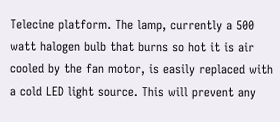Telecine platform. The lamp, currently a 500 watt halogen bulb that burns so hot it is air cooled by the fan motor, is easily replaced with a cold LED light source. This will prevent any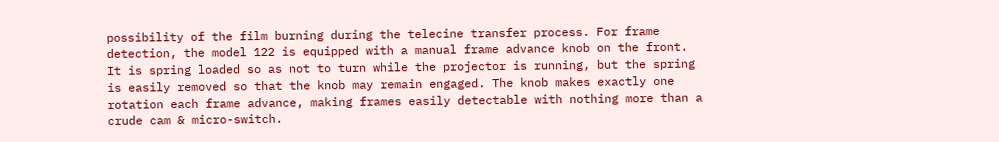possibility of the film burning during the telecine transfer process. For frame detection, the model 122 is equipped with a manual frame advance knob on the front. It is spring loaded so as not to turn while the projector is running, but the spring is easily removed so that the knob may remain engaged. The knob makes exactly one rotation each frame advance, making frames easily detectable with nothing more than a crude cam & micro-switch.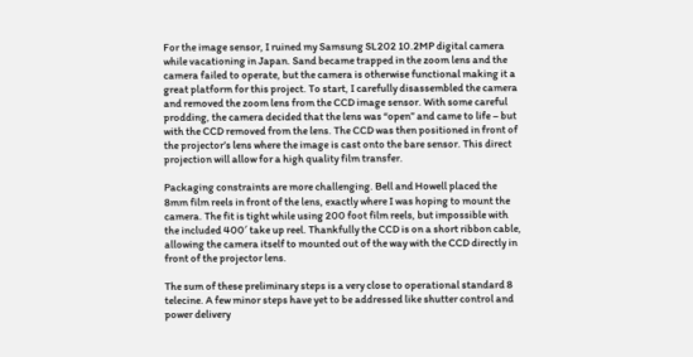For the image sensor, I ruined my Samsung SL202 10.2MP digital camera while vacationing in Japan. Sand became trapped in the zoom lens and the camera failed to operate, but the camera is otherwise functional making it a great platform for this project. To start, I carefully disassembled the camera and removed the zoom lens from the CCD image sensor. With some careful prodding, the camera decided that the lens was “open” and came to life – but with the CCD removed from the lens. The CCD was then positioned in front of the projector’s lens where the image is cast onto the bare sensor. This direct projection will allow for a high quality film transfer.

Packaging constraints are more challenging. Bell and Howell placed the 8mm film reels in front of the lens, exactly where I was hoping to mount the camera. The fit is tight while using 200 foot film reels, but impossible with the included 400′ take up reel. Thankfully the CCD is on a short ribbon cable, allowing the camera itself to mounted out of the way with the CCD directly in front of the projector lens.

The sum of these preliminary steps is a very close to operational standard 8 telecine. A few minor steps have yet to be addressed like shutter control and power delivery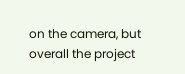on the camera, but overall the project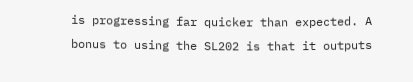is progressing far quicker than expected. A bonus to using the SL202 is that it outputs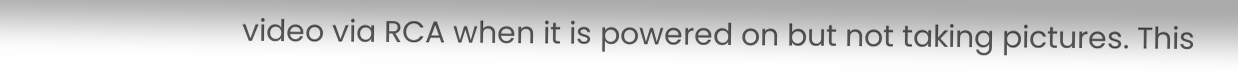video via RCA when it is powered on but not taking pictures. This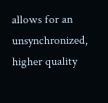allows for an unsynchronized, higher quality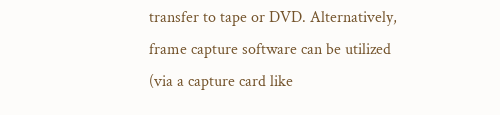transfer to tape or DVD. Alternatively, frame capture software can be utilized (via a capture card like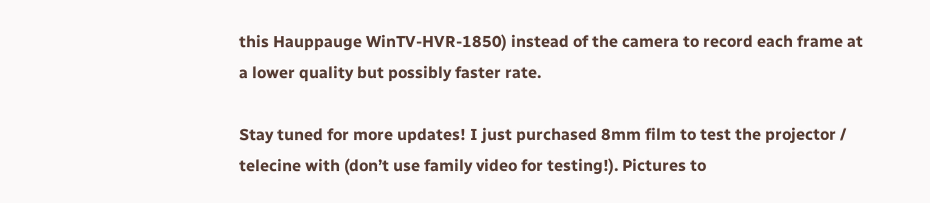this Hauppauge WinTV-HVR-1850) instead of the camera to record each frame at a lower quality but possibly faster rate.

Stay tuned for more updates! I just purchased 8mm film to test the projector / telecine with (don’t use family video for testing!). Pictures to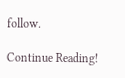follow.

Continue Reading!